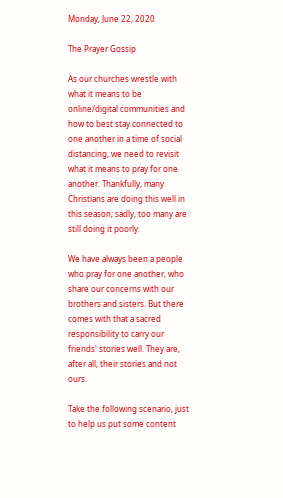Monday, June 22, 2020

The Prayer Gossip

As our churches wrestle with what it means to be online/digital communities and how to best stay connected to one another in a time of social distancing, we need to revisit what it means to pray for one another. Thankfully, many Christians are doing this well in this season; sadly, too many are still doing it poorly.

We have always been a people who pray for one another, who share our concerns with our brothers and sisters. But there comes with that a sacred responsibility to carry our friends' stories well. They are, after all, their stories and not ours.

Take the following scenario, just to help us put some content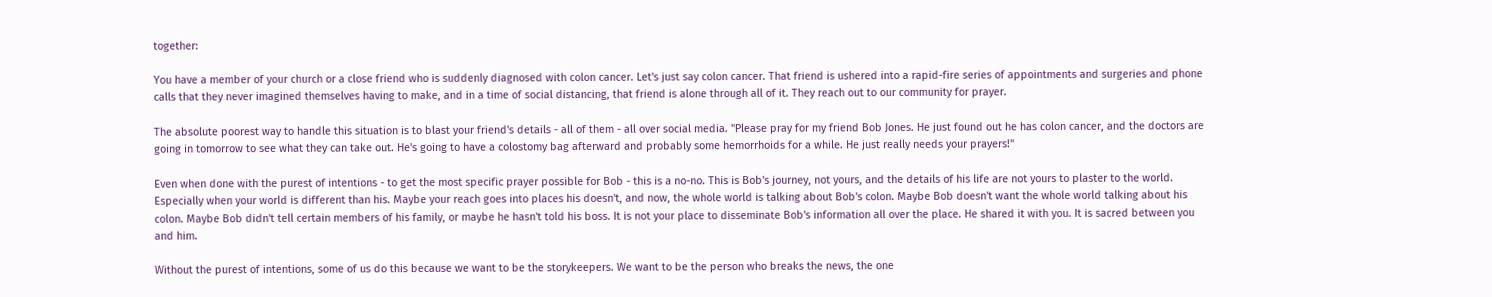together:

You have a member of your church or a close friend who is suddenly diagnosed with colon cancer. Let's just say colon cancer. That friend is ushered into a rapid-fire series of appointments and surgeries and phone calls that they never imagined themselves having to make, and in a time of social distancing, that friend is alone through all of it. They reach out to our community for prayer.

The absolute poorest way to handle this situation is to blast your friend's details - all of them - all over social media. "Please pray for my friend Bob Jones. He just found out he has colon cancer, and the doctors are going in tomorrow to see what they can take out. He's going to have a colostomy bag afterward and probably some hemorrhoids for a while. He just really needs your prayers!"

Even when done with the purest of intentions - to get the most specific prayer possible for Bob - this is a no-no. This is Bob's journey, not yours, and the details of his life are not yours to plaster to the world. Especially when your world is different than his. Maybe your reach goes into places his doesn't, and now, the whole world is talking about Bob's colon. Maybe Bob doesn't want the whole world talking about his colon. Maybe Bob didn't tell certain members of his family, or maybe he hasn't told his boss. It is not your place to disseminate Bob's information all over the place. He shared it with you. It is sacred between you and him.

Without the purest of intentions, some of us do this because we want to be the storykeepers. We want to be the person who breaks the news, the one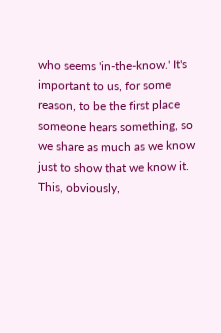who seems 'in-the-know.' It's important to us, for some reason, to be the first place someone hears something, so we share as much as we know just to show that we know it. This, obviously,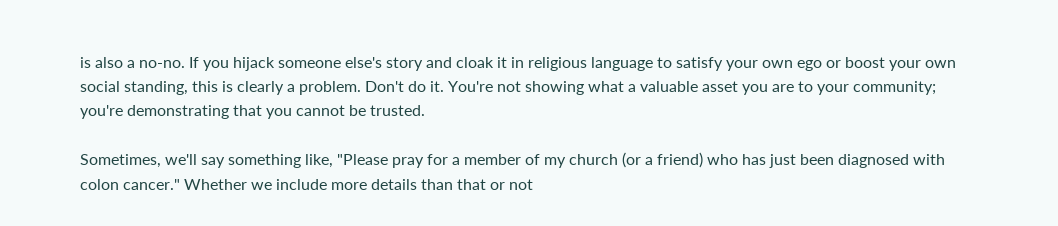is also a no-no. If you hijack someone else's story and cloak it in religious language to satisfy your own ego or boost your own social standing, this is clearly a problem. Don't do it. You're not showing what a valuable asset you are to your community; you're demonstrating that you cannot be trusted.

Sometimes, we'll say something like, "Please pray for a member of my church (or a friend) who has just been diagnosed with colon cancer." Whether we include more details than that or not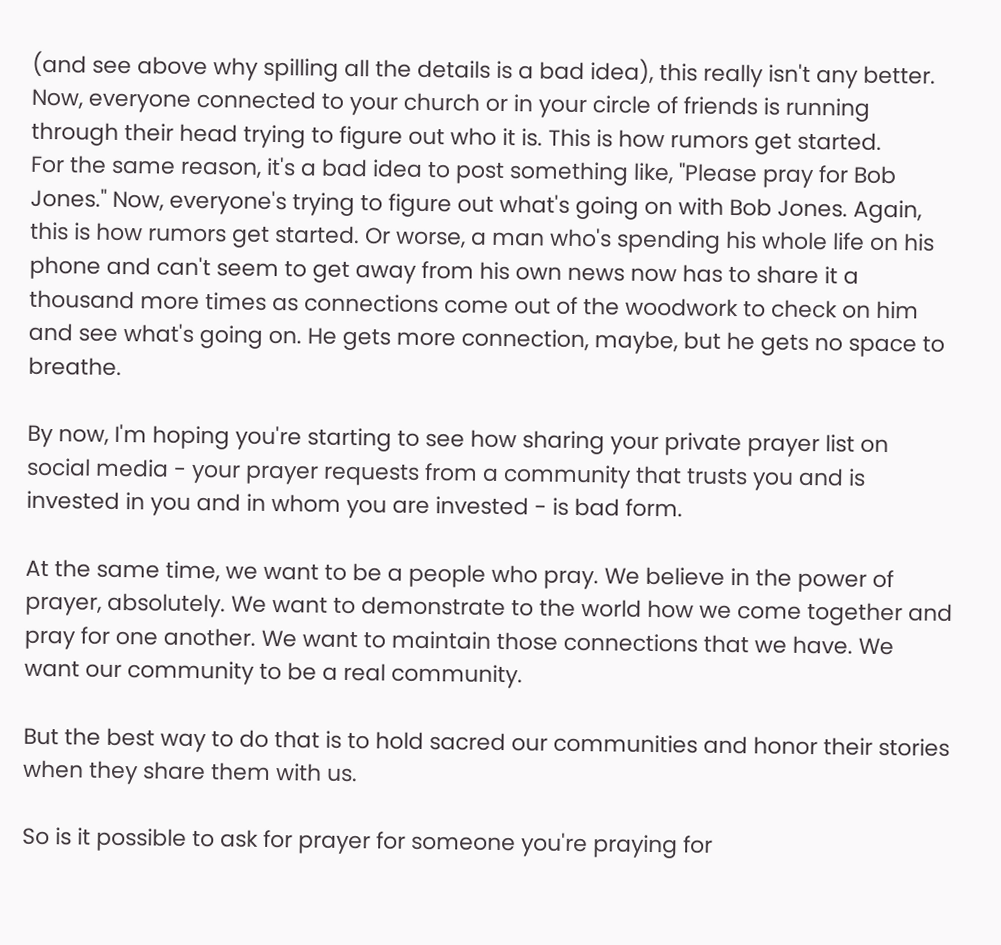(and see above why spilling all the details is a bad idea), this really isn't any better. Now, everyone connected to your church or in your circle of friends is running through their head trying to figure out who it is. This is how rumors get started.
For the same reason, it's a bad idea to post something like, "Please pray for Bob Jones." Now, everyone's trying to figure out what's going on with Bob Jones. Again, this is how rumors get started. Or worse, a man who's spending his whole life on his phone and can't seem to get away from his own news now has to share it a thousand more times as connections come out of the woodwork to check on him and see what's going on. He gets more connection, maybe, but he gets no space to breathe.

By now, I'm hoping you're starting to see how sharing your private prayer list on social media - your prayer requests from a community that trusts you and is invested in you and in whom you are invested - is bad form.

At the same time, we want to be a people who pray. We believe in the power of prayer, absolutely. We want to demonstrate to the world how we come together and pray for one another. We want to maintain those connections that we have. We want our community to be a real community.

But the best way to do that is to hold sacred our communities and honor their stories when they share them with us.

So is it possible to ask for prayer for someone you're praying for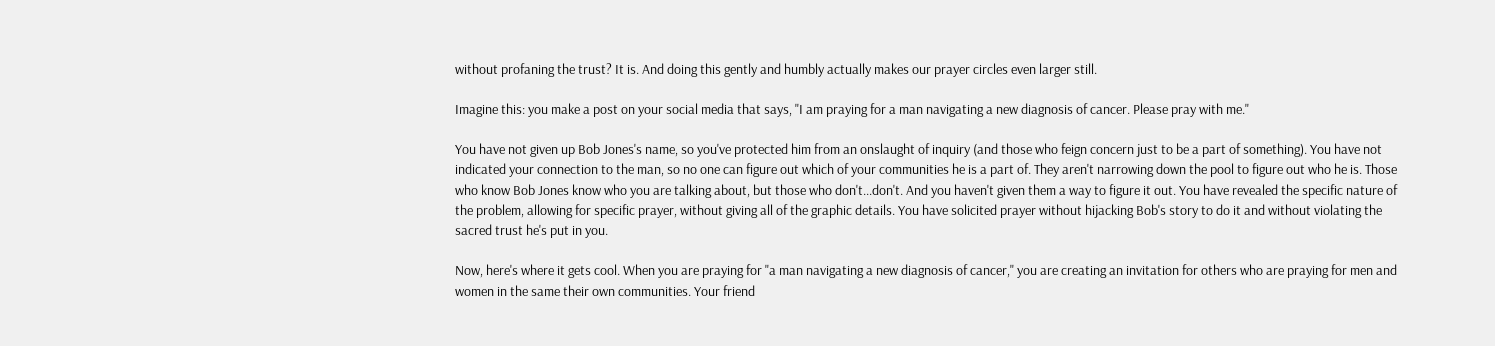without profaning the trust? It is. And doing this gently and humbly actually makes our prayer circles even larger still.

Imagine this: you make a post on your social media that says, "I am praying for a man navigating a new diagnosis of cancer. Please pray with me."

You have not given up Bob Jones's name, so you've protected him from an onslaught of inquiry (and those who feign concern just to be a part of something). You have not indicated your connection to the man, so no one can figure out which of your communities he is a part of. They aren't narrowing down the pool to figure out who he is. Those who know Bob Jones know who you are talking about, but those who don't...don't. And you haven't given them a way to figure it out. You have revealed the specific nature of the problem, allowing for specific prayer, without giving all of the graphic details. You have solicited prayer without hijacking Bob's story to do it and without violating the sacred trust he's put in you.

Now, here's where it gets cool. When you are praying for "a man navigating a new diagnosis of cancer," you are creating an invitation for others who are praying for men and women in the same their own communities. Your friend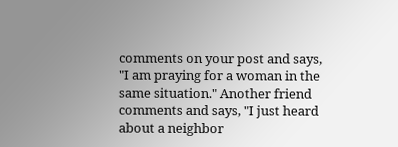comments on your post and says, "I am praying for a woman in the same situation." Another friend comments and says, "I just heard about a neighbor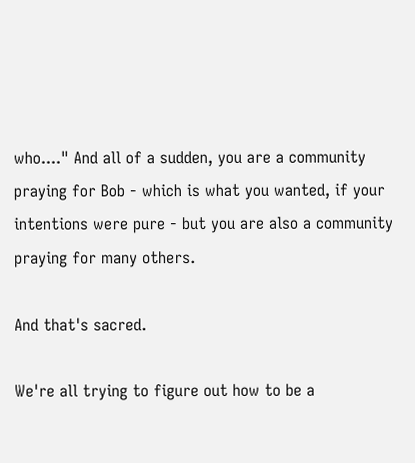who...." And all of a sudden, you are a community praying for Bob - which is what you wanted, if your intentions were pure - but you are also a community praying for many others.

And that's sacred.

We're all trying to figure out how to be a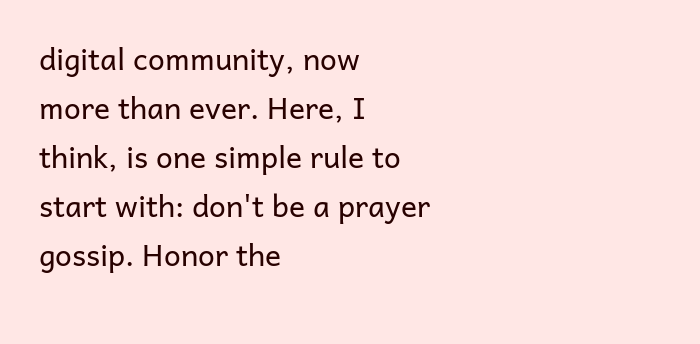digital community, now more than ever. Here, I think, is one simple rule to start with: don't be a prayer gossip. Honor the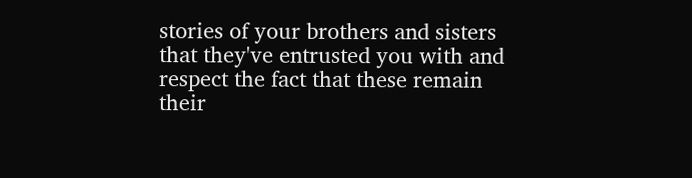stories of your brothers and sisters that they've entrusted you with and respect the fact that these remain their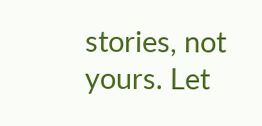stories, not yours. Let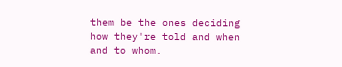them be the ones deciding how they're told and when and to whom.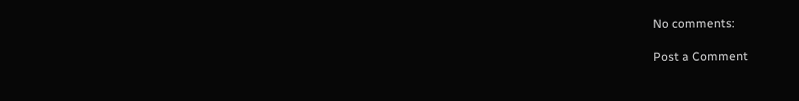No comments:

Post a Comment